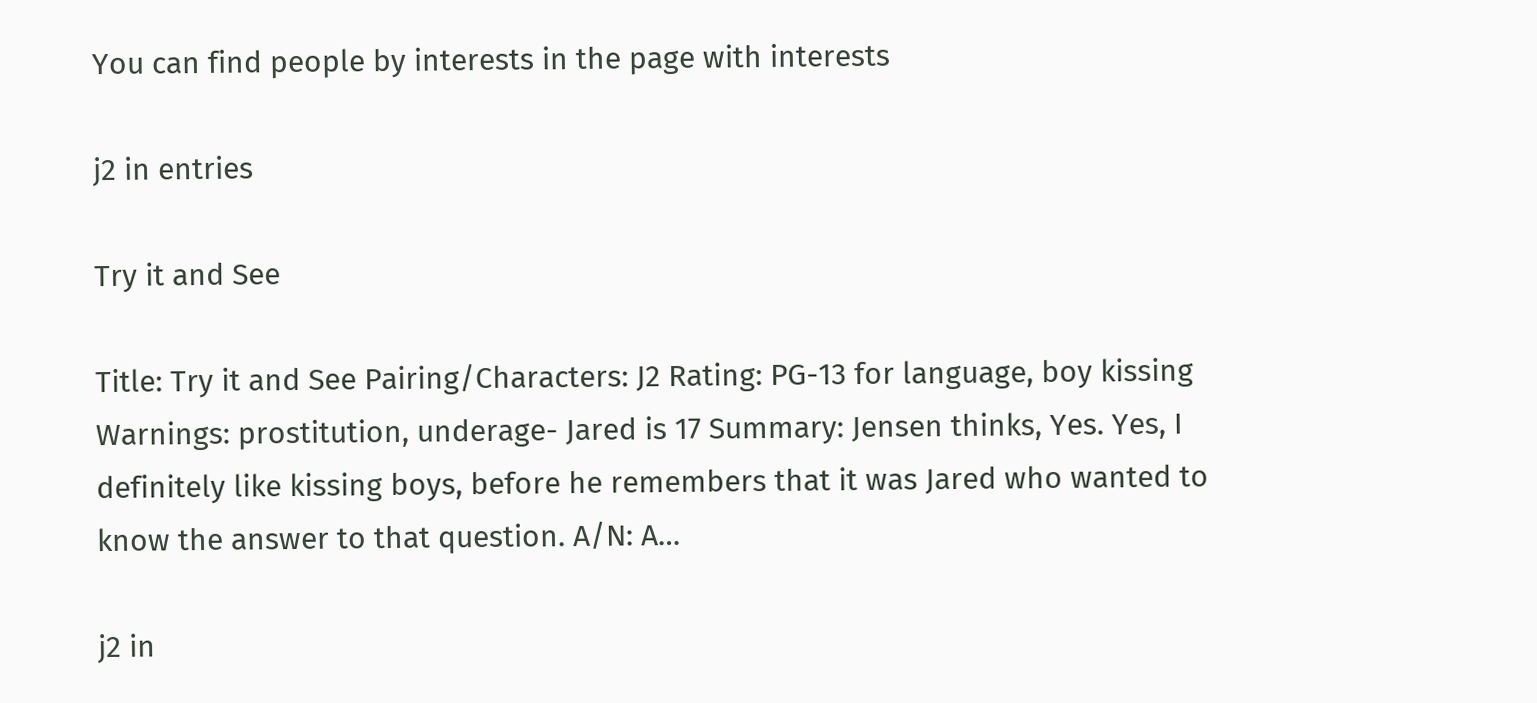You can find people by interests in the page with interests

j2 in entries

Try it and See

Title: Try it and See Pairing/Characters: J2 Rating: PG-13 for language, boy kissing Warnings: prostitution, underage- Jared is 17 Summary: Jensen thinks, Yes. Yes, I definitely like kissing boys, before he remembers that it was Jared who wanted to know the answer to that question. A/N: A…

j2 in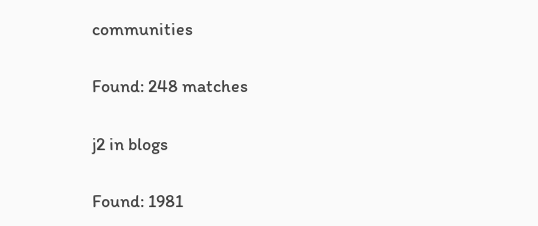communities

Found: 248 matches

j2 in blogs

Found: 1981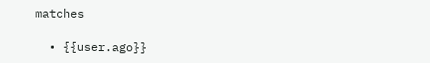matches

  • {{user.ago}}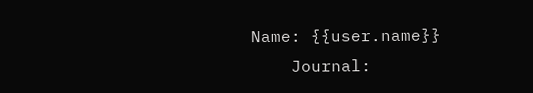Name: {{user.name}}
    Journal: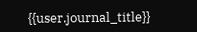{{user.journal_title}}